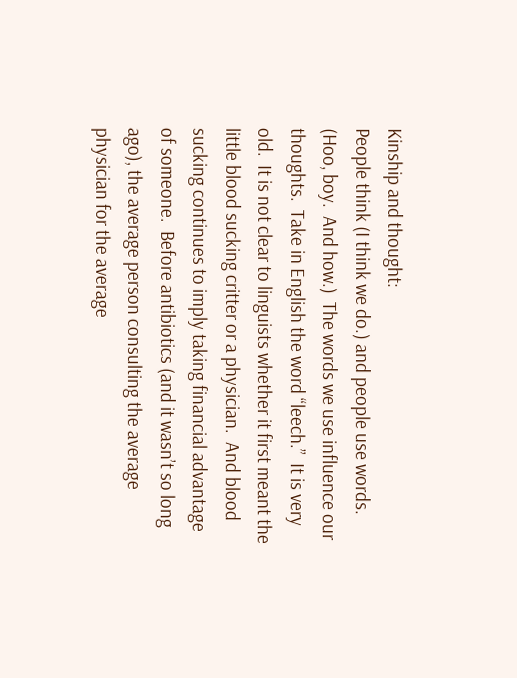Kinship and thought:
People think (I think we do.) and people use words.  (Hoo, boy.  And how.)  The words we use influence our thoughts.  Take in English the word “leech.”  It is very old.  It is not clear to linguists whether it first meant the little blood sucking critter or a physician.  And blood sucking continues to imply taking financial advantage of someone.  Before antibiotics (and it wasn’t so long ago), the average person consulting the average physician for the average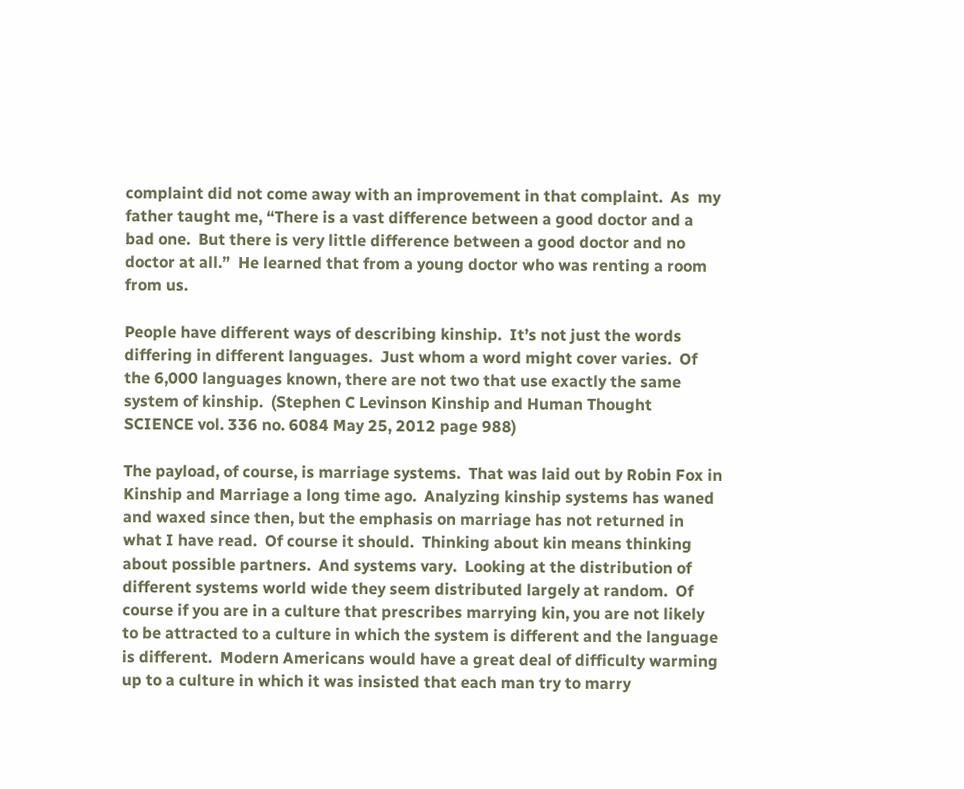complaint did not come away with an improvement in that complaint.  As  my father taught me, “There is a vast difference between a good doctor and a bad one.  But there is very little difference between a good doctor and no doctor at all.”  He learned that from a young doctor who was renting a room from us.

People have different ways of describing kinship.  It’s not just the words differing in different languages.  Just whom a word might cover varies.  Of the 6,000 languages known, there are not two that use exactly the same system of kinship.  (Stephen C Levinson Kinship and Human Thought SCIENCE vol. 336 no. 6084 May 25, 2012 page 988)

The payload, of course, is marriage systems.  That was laid out by Robin Fox in Kinship and Marriage a long time ago.  Analyzing kinship systems has waned and waxed since then, but the emphasis on marriage has not returned in what I have read.  Of course it should.  Thinking about kin means thinking about possible partners.  And systems vary.  Looking at the distribution of different systems world wide they seem distributed largely at random.  Of course if you are in a culture that prescribes marrying kin, you are not likely to be attracted to a culture in which the system is different and the language is different.  Modern Americans would have a great deal of difficulty warming up to a culture in which it was insisted that each man try to marry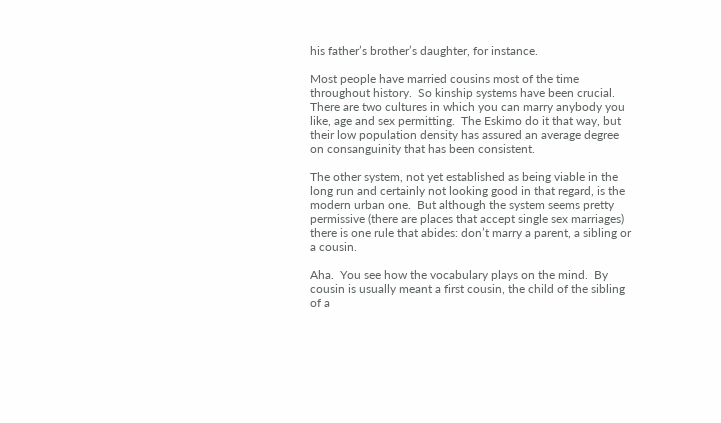his father’s brother’s daughter, for instance.

Most people have married cousins most of the time throughout history.  So kinship systems have been crucial.  There are two cultures in which you can marry anybody you like, age and sex permitting.  The Eskimo do it that way, but their low population density has assured an average degree on consanguinity that has been consistent.

The other system, not yet established as being viable in the long run and certainly not looking good in that regard, is the modern urban one.  But although the system seems pretty permissive (there are places that accept single sex marriages) there is one rule that abides: don’t marry a parent, a sibling or a cousin.

Aha.  You see how the vocabulary plays on the mind.  By cousin is usually meant a first cousin, the child of the sibling of a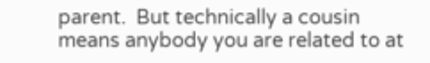parent.  But technically a cousin means anybody you are related to at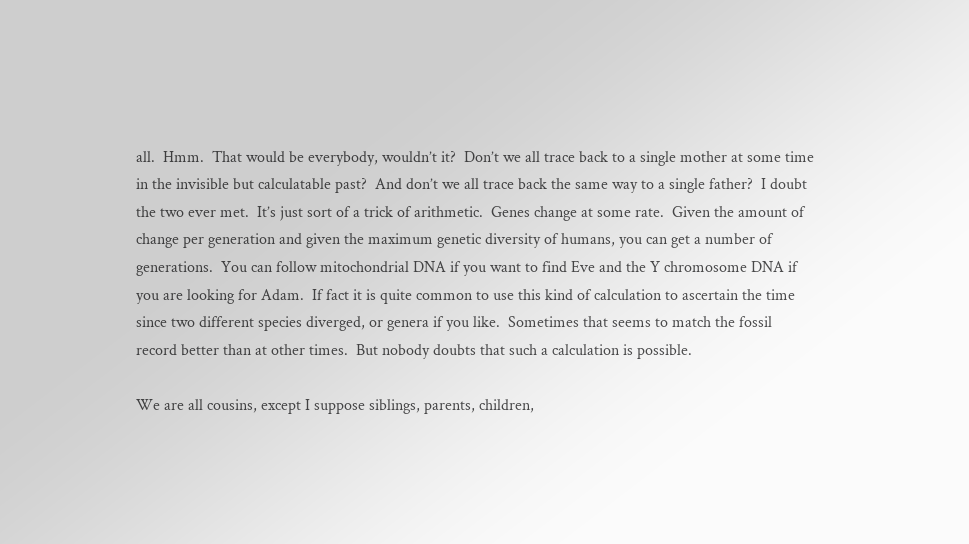all.  Hmm.  That would be everybody, wouldn’t it?  Don’t we all trace back to a single mother at some time in the invisible but calculatable past?  And don’t we all trace back the same way to a single father?  I doubt the two ever met.  It’s just sort of a trick of arithmetic.  Genes change at some rate.  Given the amount of change per generation and given the maximum genetic diversity of humans, you can get a number of generations.  You can follow mitochondrial DNA if you want to find Eve and the Y chromosome DNA if you are looking for Adam.  If fact it is quite common to use this kind of calculation to ascertain the time since two different species diverged, or genera if you like.  Sometimes that seems to match the fossil record better than at other times.  But nobody doubts that such a calculation is possible.

We are all cousins, except I suppose siblings, parents, children,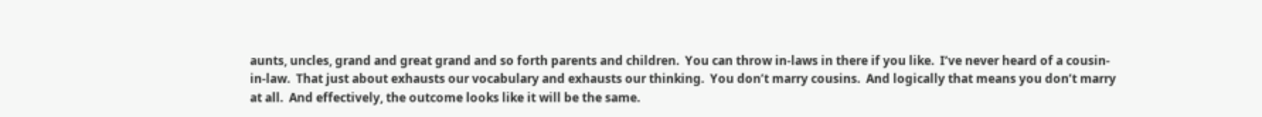aunts, uncles, grand and great grand and so forth parents and children.  You can throw in-laws in there if you like.  I’ve never heard of a cousin-in-law.  That just about exhausts our vocabulary and exhausts our thinking.  You don’t marry cousins.  And logically that means you don’t marry at all.  And effectively, the outcome looks like it will be the same.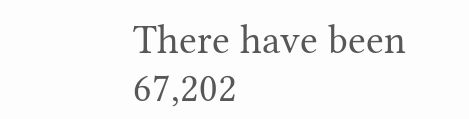There have been 67,202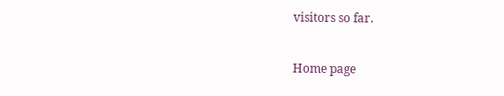visitors so far.

Home page